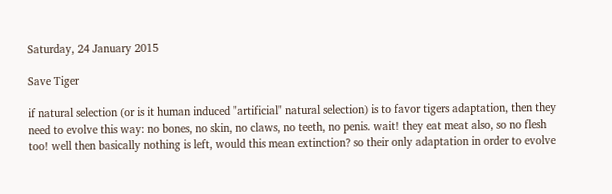Saturday, 24 January 2015

Save Tiger

if natural selection (or is it human induced "artificial" natural selection) is to favor tigers adaptation, then they need to evolve this way: no bones, no skin, no claws, no teeth, no penis. wait! they eat meat also, so no flesh too! well then basically nothing is left, would this mean extinction? so their only adaptation in order to evolve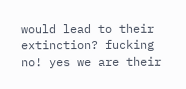would lead to their extinction? fucking no! yes we are their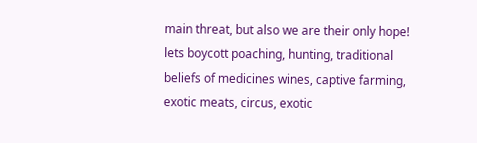main threat, but also we are their only hope! lets boycott poaching, hunting, traditional beliefs of medicines wines, captive farming, exotic meats, circus, exotic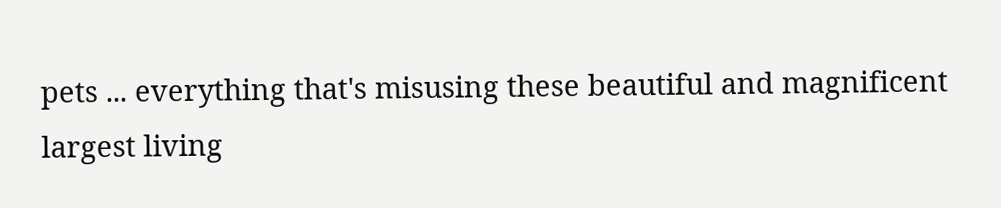pets ... everything that's misusing these beautiful and magnificent largest living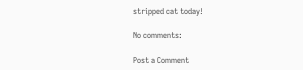stripped cat today!

No comments:

Post a Comment